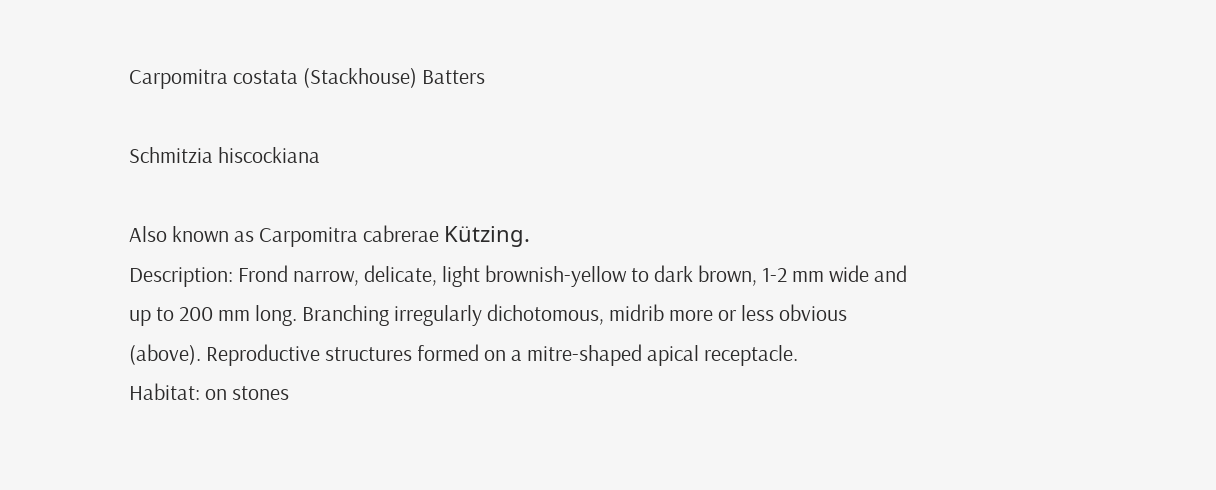Carpomitra costata (Stackhouse) Batters

Schmitzia hiscockiana

Also known as Carpomitra cabrerae Kützing.
Description: Frond narrow, delicate, light brownish-yellow to dark brown, 1-2 mm wide and up to 200 mm long. Branching irregularly dichotomous, midrib more or less obvious (above). Reproductive structures formed on a mitre-shaped apical receptacle.
Habitat: on stones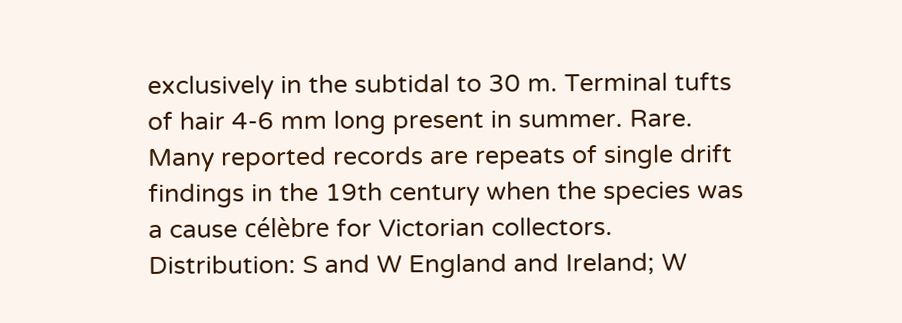exclusively in the subtidal to 30 m. Terminal tufts of hair 4-6 mm long present in summer. Rare. Many reported records are repeats of single drift findings in the 19th century when the species was a cause célèbre for Victorian collectors.
Distribution: S and W England and Ireland; W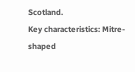Scotland.
Key characteristics: Mitre-shaped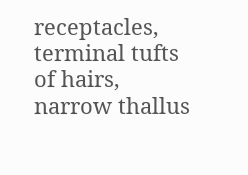receptacles, terminal tufts of hairs, narrow thallus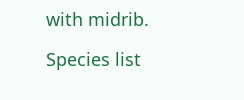with midrib.

Species list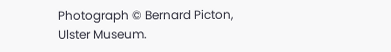Photograph © Bernard Picton, Ulster Museum.